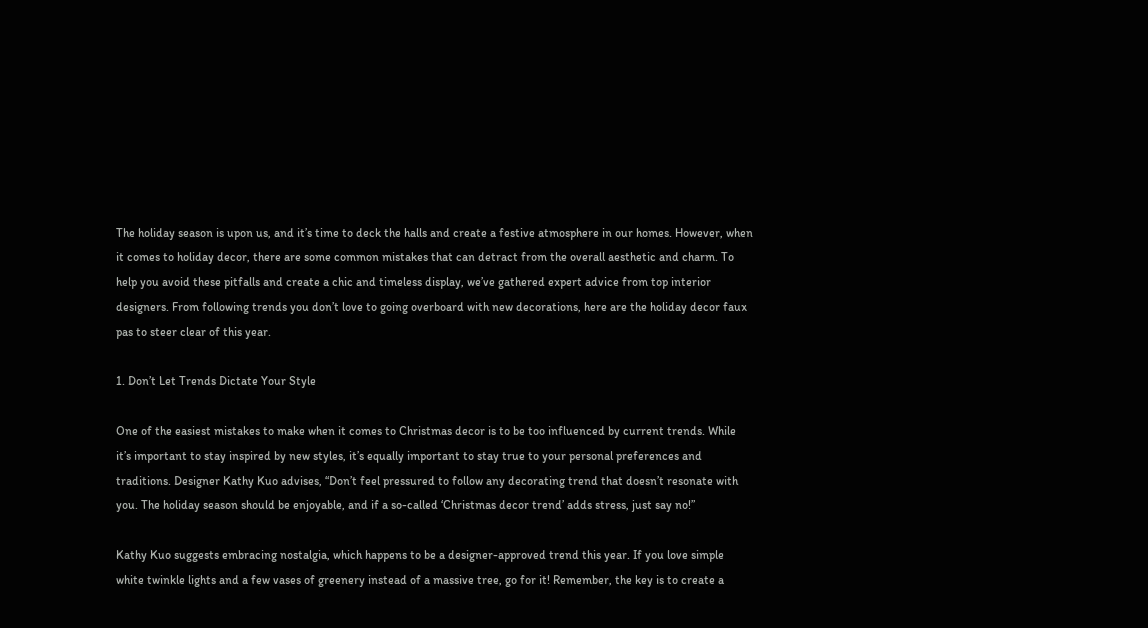The holiday season is upon us, and it’s time to deck the halls and create a festive atmosphere in our homes. However, when it comes to holiday decor, there are some common mistakes that can detract from the overall aesthetic and charm. To help you avoid these pitfalls and create a chic and timeless display, we’ve gathered expert advice from top interior designers. From following trends you don’t love to going overboard with new decorations, here are the holiday decor faux pas to steer clear of this year.

1. Don’t Let Trends Dictate Your Style

One of the easiest mistakes to make when it comes to Christmas decor is to be too influenced by current trends. While it’s important to stay inspired by new styles, it’s equally important to stay true to your personal preferences and traditions. Designer Kathy Kuo advises, “Don’t feel pressured to follow any decorating trend that doesn’t resonate with you. The holiday season should be enjoyable, and if a so-called ‘Christmas decor trend’ adds stress, just say no!”

Kathy Kuo suggests embracing nostalgia, which happens to be a designer-approved trend this year. If you love simple white twinkle lights and a few vases of greenery instead of a massive tree, go for it! Remember, the key is to create a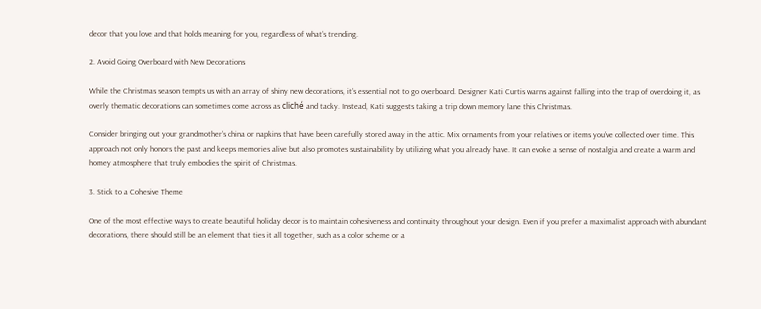decor that you love and that holds meaning for you, regardless of what’s trending.

2. Avoid Going Overboard with New Decorations

While the Christmas season tempts us with an array of shiny new decorations, it’s essential not to go overboard. Designer Kati Curtis warns against falling into the trap of overdoing it, as overly thematic decorations can sometimes come across as cliché and tacky. Instead, Kati suggests taking a trip down memory lane this Christmas.

Consider bringing out your grandmother’s china or napkins that have been carefully stored away in the attic. Mix ornaments from your relatives or items you’ve collected over time. This approach not only honors the past and keeps memories alive but also promotes sustainability by utilizing what you already have. It can evoke a sense of nostalgia and create a warm and homey atmosphere that truly embodies the spirit of Christmas.

3. Stick to a Cohesive Theme

One of the most effective ways to create beautiful holiday decor is to maintain cohesiveness and continuity throughout your design. Even if you prefer a maximalist approach with abundant decorations, there should still be an element that ties it all together, such as a color scheme or a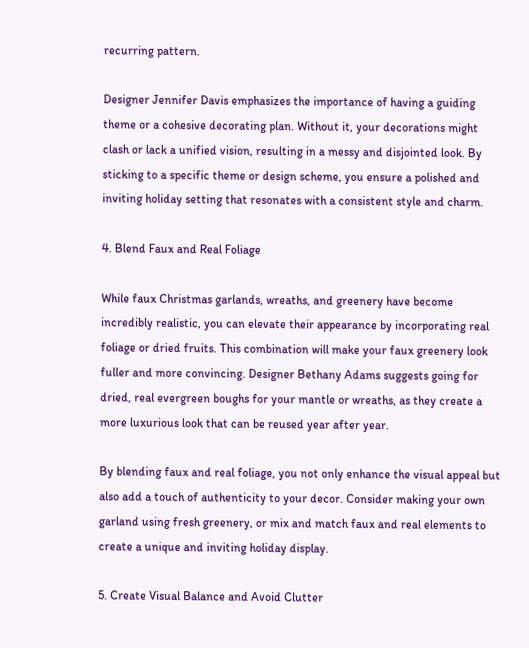recurring pattern.

Designer Jennifer Davis emphasizes the importance of having a guiding theme or a cohesive decorating plan. Without it, your decorations might clash or lack a unified vision, resulting in a messy and disjointed look. By sticking to a specific theme or design scheme, you ensure a polished and inviting holiday setting that resonates with a consistent style and charm.

4. Blend Faux and Real Foliage

While faux Christmas garlands, wreaths, and greenery have become incredibly realistic, you can elevate their appearance by incorporating real foliage or dried fruits. This combination will make your faux greenery look fuller and more convincing. Designer Bethany Adams suggests going for dried, real evergreen boughs for your mantle or wreaths, as they create a more luxurious look that can be reused year after year.

By blending faux and real foliage, you not only enhance the visual appeal but also add a touch of authenticity to your decor. Consider making your own garland using fresh greenery, or mix and match faux and real elements to create a unique and inviting holiday display.

5. Create Visual Balance and Avoid Clutter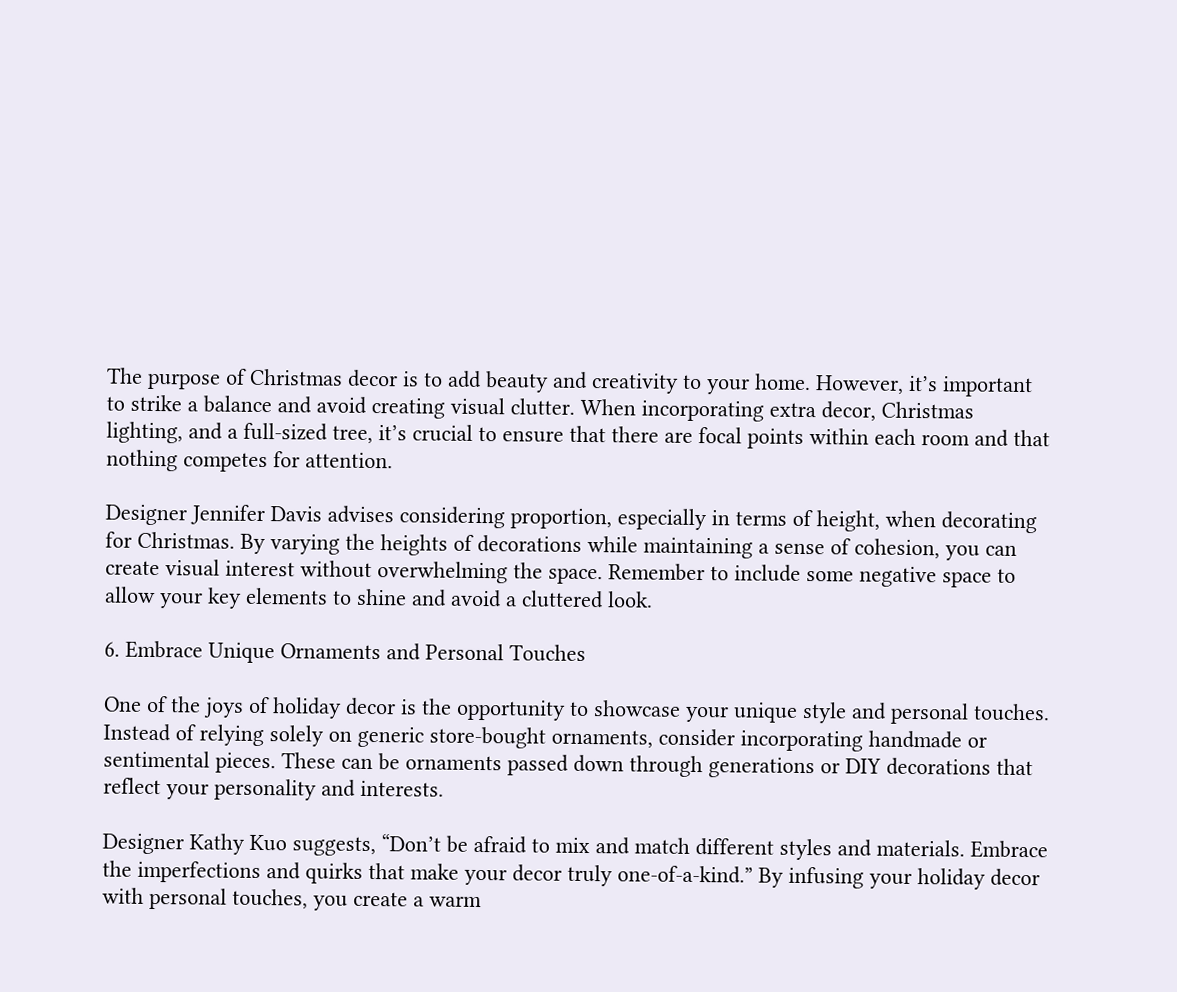The purpose of Christmas decor is to add beauty and creativity to your home. However, it’s important to strike a balance and avoid creating visual clutter. When incorporating extra decor, Christmas lighting, and a full-sized tree, it’s crucial to ensure that there are focal points within each room and that nothing competes for attention.

Designer Jennifer Davis advises considering proportion, especially in terms of height, when decorating for Christmas. By varying the heights of decorations while maintaining a sense of cohesion, you can create visual interest without overwhelming the space. Remember to include some negative space to allow your key elements to shine and avoid a cluttered look.

6. Embrace Unique Ornaments and Personal Touches

One of the joys of holiday decor is the opportunity to showcase your unique style and personal touches. Instead of relying solely on generic store-bought ornaments, consider incorporating handmade or sentimental pieces. These can be ornaments passed down through generations or DIY decorations that reflect your personality and interests.

Designer Kathy Kuo suggests, “Don’t be afraid to mix and match different styles and materials. Embrace the imperfections and quirks that make your decor truly one-of-a-kind.” By infusing your holiday decor with personal touches, you create a warm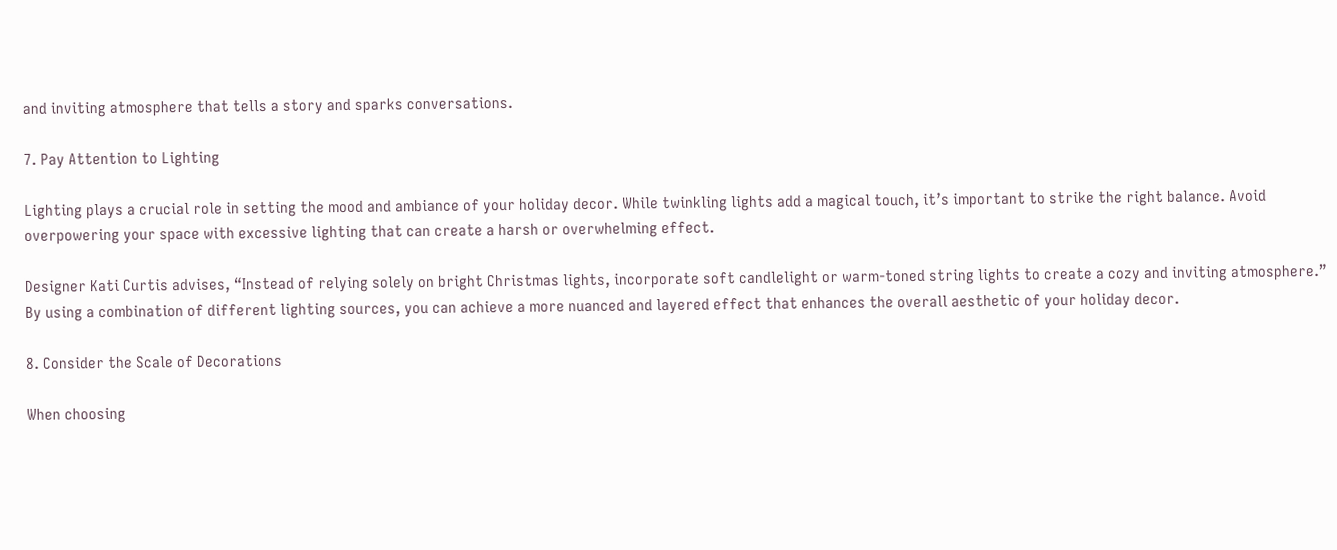and inviting atmosphere that tells a story and sparks conversations.

7. Pay Attention to Lighting

Lighting plays a crucial role in setting the mood and ambiance of your holiday decor. While twinkling lights add a magical touch, it’s important to strike the right balance. Avoid overpowering your space with excessive lighting that can create a harsh or overwhelming effect.

Designer Kati Curtis advises, “Instead of relying solely on bright Christmas lights, incorporate soft candlelight or warm-toned string lights to create a cozy and inviting atmosphere.” By using a combination of different lighting sources, you can achieve a more nuanced and layered effect that enhances the overall aesthetic of your holiday decor.

8. Consider the Scale of Decorations

When choosing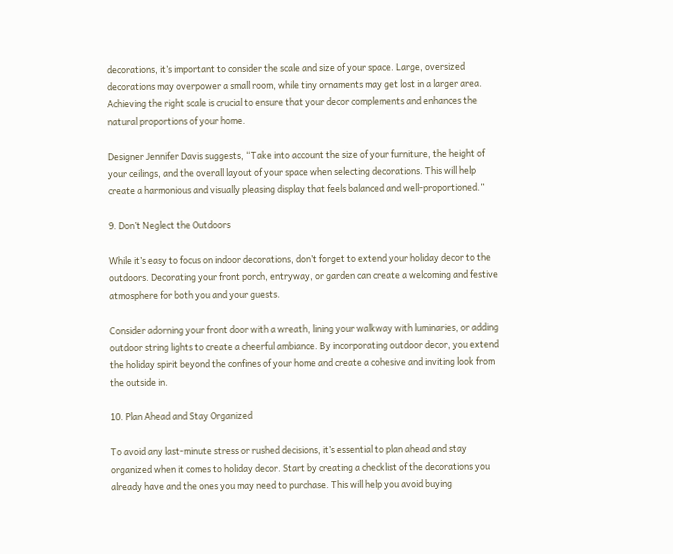decorations, it’s important to consider the scale and size of your space. Large, oversized decorations may overpower a small room, while tiny ornaments may get lost in a larger area. Achieving the right scale is crucial to ensure that your decor complements and enhances the natural proportions of your home.

Designer Jennifer Davis suggests, “Take into account the size of your furniture, the height of your ceilings, and the overall layout of your space when selecting decorations. This will help create a harmonious and visually pleasing display that feels balanced and well-proportioned.”

9. Don’t Neglect the Outdoors

While it’s easy to focus on indoor decorations, don’t forget to extend your holiday decor to the outdoors. Decorating your front porch, entryway, or garden can create a welcoming and festive atmosphere for both you and your guests.

Consider adorning your front door with a wreath, lining your walkway with luminaries, or adding outdoor string lights to create a cheerful ambiance. By incorporating outdoor decor, you extend the holiday spirit beyond the confines of your home and create a cohesive and inviting look from the outside in.

10. Plan Ahead and Stay Organized

To avoid any last-minute stress or rushed decisions, it’s essential to plan ahead and stay organized when it comes to holiday decor. Start by creating a checklist of the decorations you already have and the ones you may need to purchase. This will help you avoid buying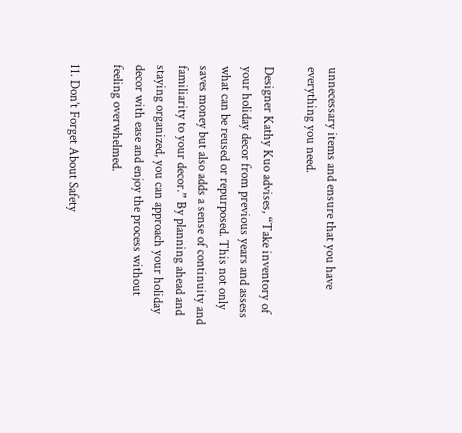unnecessary items and ensure that you have everything you need.

Designer Kathy Kuo advises, “Take inventory of your holiday decor from previous years and assess what can be reused or repurposed. This not only saves money but also adds a sense of continuity and familiarity to your decor.” By planning ahead and staying organized, you can approach your holiday decor with ease and enjoy the process without feeling overwhelmed.

11. Don’t Forget About Safety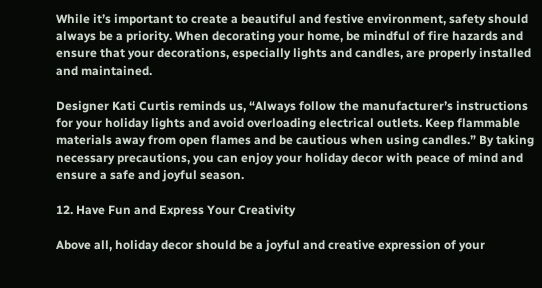While it’s important to create a beautiful and festive environment, safety should always be a priority. When decorating your home, be mindful of fire hazards and ensure that your decorations, especially lights and candles, are properly installed and maintained.

Designer Kati Curtis reminds us, “Always follow the manufacturer’s instructions for your holiday lights and avoid overloading electrical outlets. Keep flammable materials away from open flames and be cautious when using candles.” By taking necessary precautions, you can enjoy your holiday decor with peace of mind and ensure a safe and joyful season.

12. Have Fun and Express Your Creativity

Above all, holiday decor should be a joyful and creative expression of your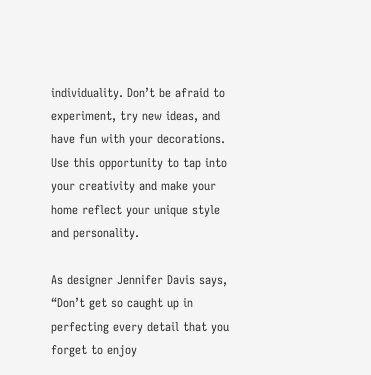individuality. Don’t be afraid to experiment, try new ideas, and have fun with your decorations. Use this opportunity to tap into your creativity and make your home reflect your unique style and personality.

As designer Jennifer Davis says, “Don’t get so caught up in perfecting every detail that you forget to enjoy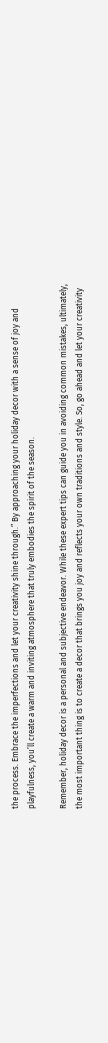the process. Embrace the imperfections and let your creativity shine through.” By approaching your holiday decor with a sense of joy and playfulness, you’ll create a warm and inviting atmosphere that truly embodies the spirit of the season.

Remember, holiday decor is a personal and subjective endeavor. While these expert tips can guide you in avoiding common mistakes, ultimately, the most important thing is to create a decor that brings you joy and reflects your own traditions and style. So, go ahead and let your creativity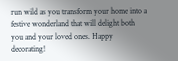run wild as you transform your home into a festive wonderland that will delight both you and your loved ones. Happy decorating!